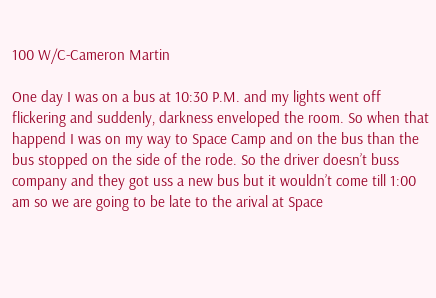100 W/C-Cameron Martin

One day I was on a bus at 10:30 P.M. and my lights went off flickering and suddenly, darkness enveloped the room. So when that happend I was on my way to Space Camp and on the bus than the bus stopped on the side of the rode. So the driver doesn’t buss company and they got uss a new bus but it wouldn’t come till 1:00 am so we are going to be late to the arival at Space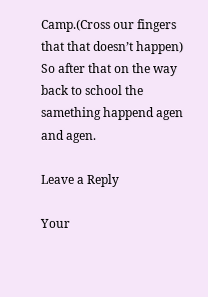Camp.(Cross our fingers that that doesn’t happen) So after that on the way back to school the samething happend agen and agen.

Leave a Reply

Your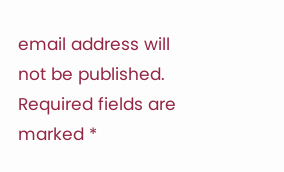email address will not be published. Required fields are marked *